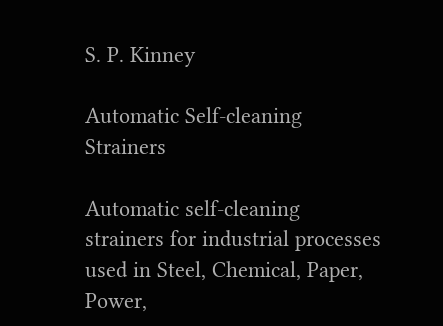S. P. Kinney

Automatic Self-cleaning Strainers

Automatic self-cleaning strainers for industrial processes used in Steel, Chemical, Paper, Power,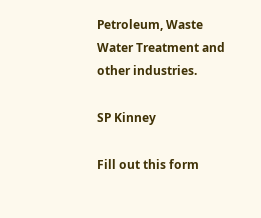Petroleum, Waste Water Treatment and other industries.

SP Kinney

Fill out this form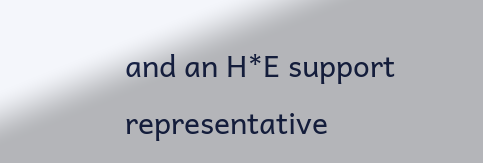and an H*E support representative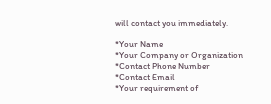will contact you immediately.

*Your Name
*Your Company or Organization
*Contact Phone Number
*Contact Email
*Your requirement of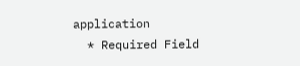application
  * Required Field